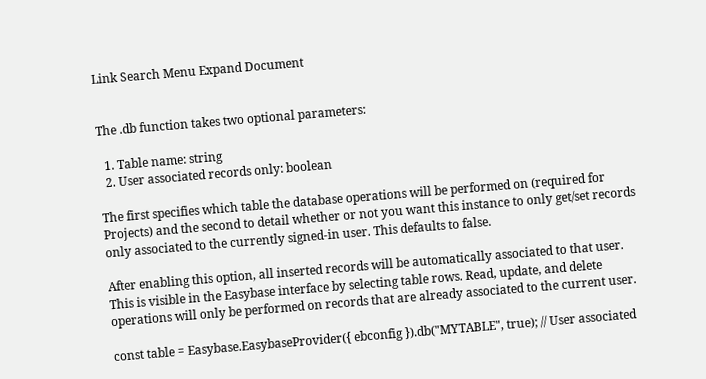Link Search Menu Expand Document


The .db function takes two optional parameters:

  1. Table name: string
  2. User associated records only: boolean

The first specifies which table the database operations will be performed on (required for Projects) and the second to detail whether or not you want this instance to only get/set records only associated to the currently signed-in user. This defaults to false.

After enabling this option, all inserted records will be automatically associated to that user. This is visible in the Easybase interface by selecting table rows. Read, update, and delete operations will only be performed on records that are already associated to the current user.

const table = Easybase.EasybaseProvider({ ebconfig }).db("MYTABLE", true); // User associated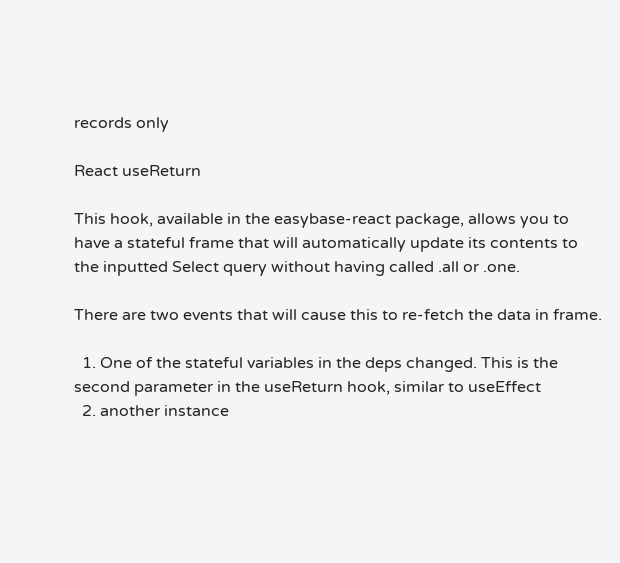records only

React useReturn

This hook, available in the easybase-react package, allows you to have a stateful frame that will automatically update its contents to the inputted Select query without having called .all or .one.

There are two events that will cause this to re-fetch the data in frame.

  1. One of the stateful variables in the deps changed. This is the second parameter in the useReturn hook, similar to useEffect
  2. another instance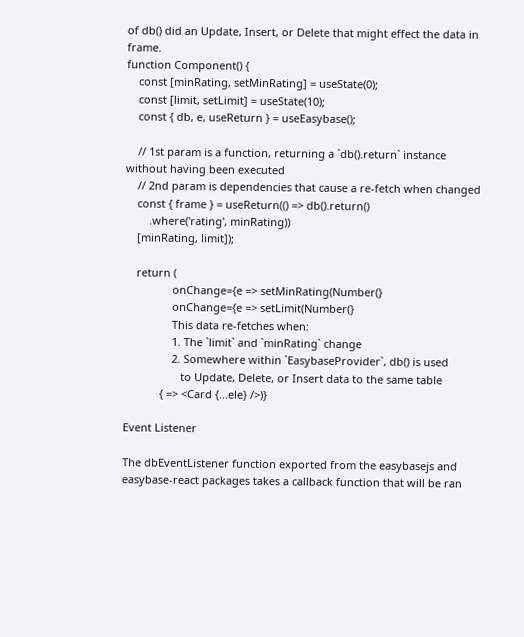of db() did an Update, Insert, or Delete that might effect the data in frame.
function Component() {
    const [minRating, setMinRating] = useState(0);
    const [limit, setLimit] = useState(10);
    const { db, e, useReturn } = useEasybase();

    // 1st param is a function, returning a `db().return` instance without having been executed
    // 2nd param is dependencies that cause a re-fetch when changed
    const { frame } = useReturn(() => db().return()
        .where('rating', minRating))
    [minRating, limit]);

    return (
                onChange={e => setMinRating(Number(}
                onChange={e => setLimit(Number(}
                This data re-fetches when:
                1. The `limit` and `minRating` change
                2. Somewhere within `EasybaseProvider`, db() is used
                   to Update, Delete, or Insert data to the same table
            { => <Card {...ele} />)}

Event Listener

The dbEventListener function exported from the easybasejs and easybase-react packages takes a callback function that will be ran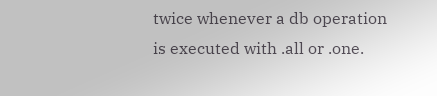twice whenever a db operation is executed with .all or .one.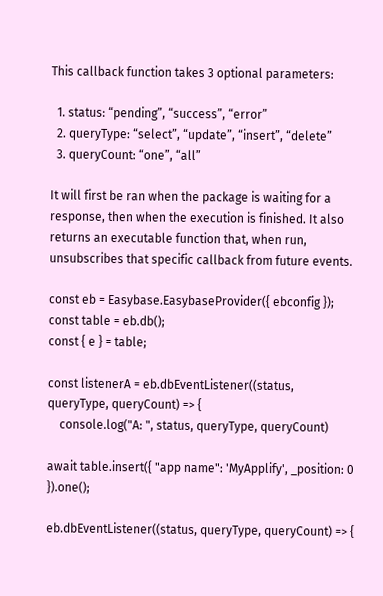This callback function takes 3 optional parameters:

  1. status: “pending”, “success”, “error”
  2. queryType: “select”, “update”, “insert”, “delete”
  3. queryCount: “one”, “all”

It will first be ran when the package is waiting for a response, then when the execution is finished. It also returns an executable function that, when run, unsubscribes that specific callback from future events.

const eb = Easybase.EasybaseProvider({ ebconfig });
const table = eb.db();
const { e } = table;

const listenerA = eb.dbEventListener((status, queryType, queryCount) => {
    console.log("A: ", status, queryType, queryCount)

await table.insert({ "app name": 'MyApplify', _position: 0 }).one();

eb.dbEventListener((status, queryType, queryCount) => {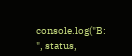console.log("B: ", status,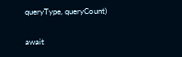queryType, queryCount)

await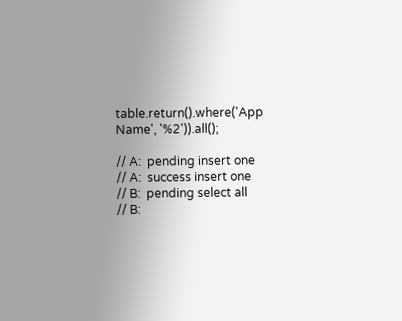table.return().where('App Name', '%2')).all();

// A:  pending insert one
// A:  success insert one
// B:  pending select all
// B: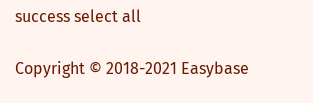success select all

Copyright © 2018-2021 Easybase